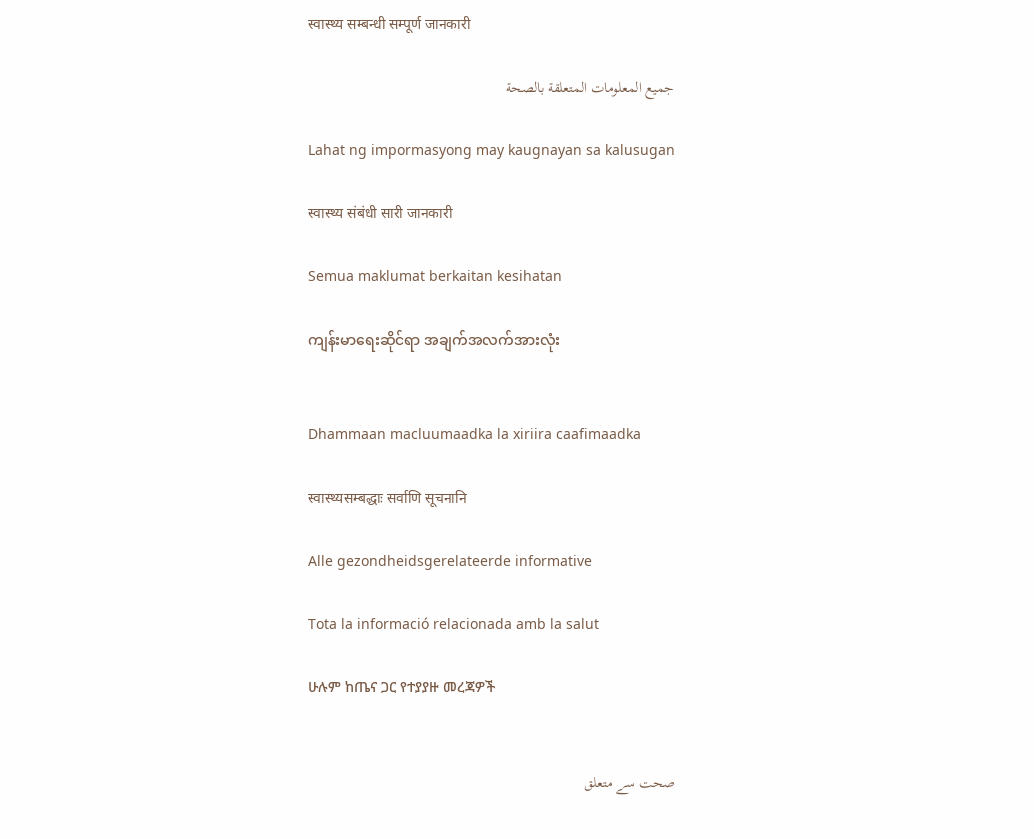स्वास्थ्य सम्बन्धी सम्पूर्ण जानकारी

جميع المعلومات المتعلقة بالصحة

Lahat ng impormasyong may kaugnayan sa kalusugan

स्वास्थ्य संबंधी सारी जानकारी

Semua maklumat berkaitan kesihatan

ကျန်းမာရေးဆိုင်ရာ အချက်အလက်အားလုံး


Dhammaan macluumaadka la xiriira caafimaadka

स्वास्थ्यसम्बद्धाः सर्वाणि सूचनानि

Alle gezondheidsgerelateerde informative

Tota la informació relacionada amb la salut

ሁሉም ከጤና ጋር የተያያዙ መረጃዎች


صحت سے متعلق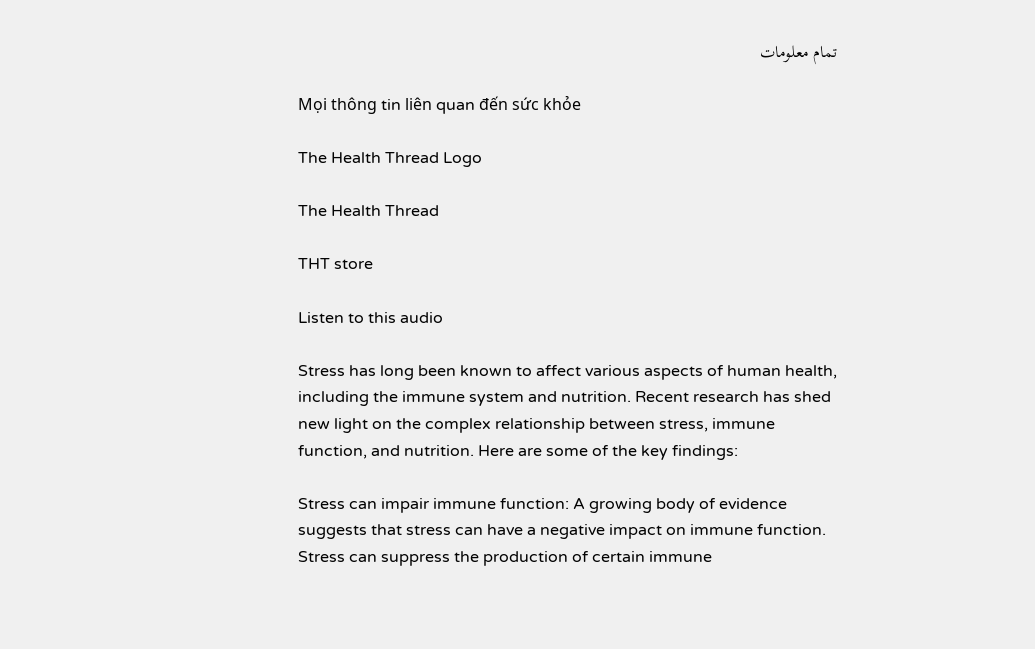تمام معلومات

Mọi thông tin liên quan đến sức khỏe

The Health Thread Logo

The Health Thread

THT store

Listen to this audio

Stress has long been known to affect various aspects of human health, including the immune system and nutrition. Recent research has shed new light on the complex relationship between stress, immune function, and nutrition. Here are some of the key findings:

Stress can impair immune function: A growing body of evidence suggests that stress can have a negative impact on immune function. Stress can suppress the production of certain immune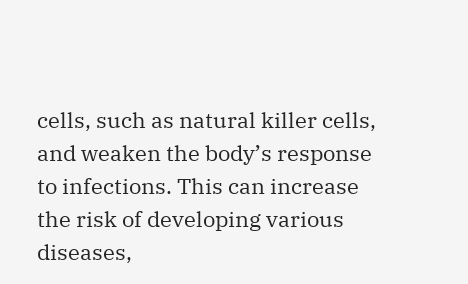cells, such as natural killer cells, and weaken the body’s response to infections. This can increase the risk of developing various diseases,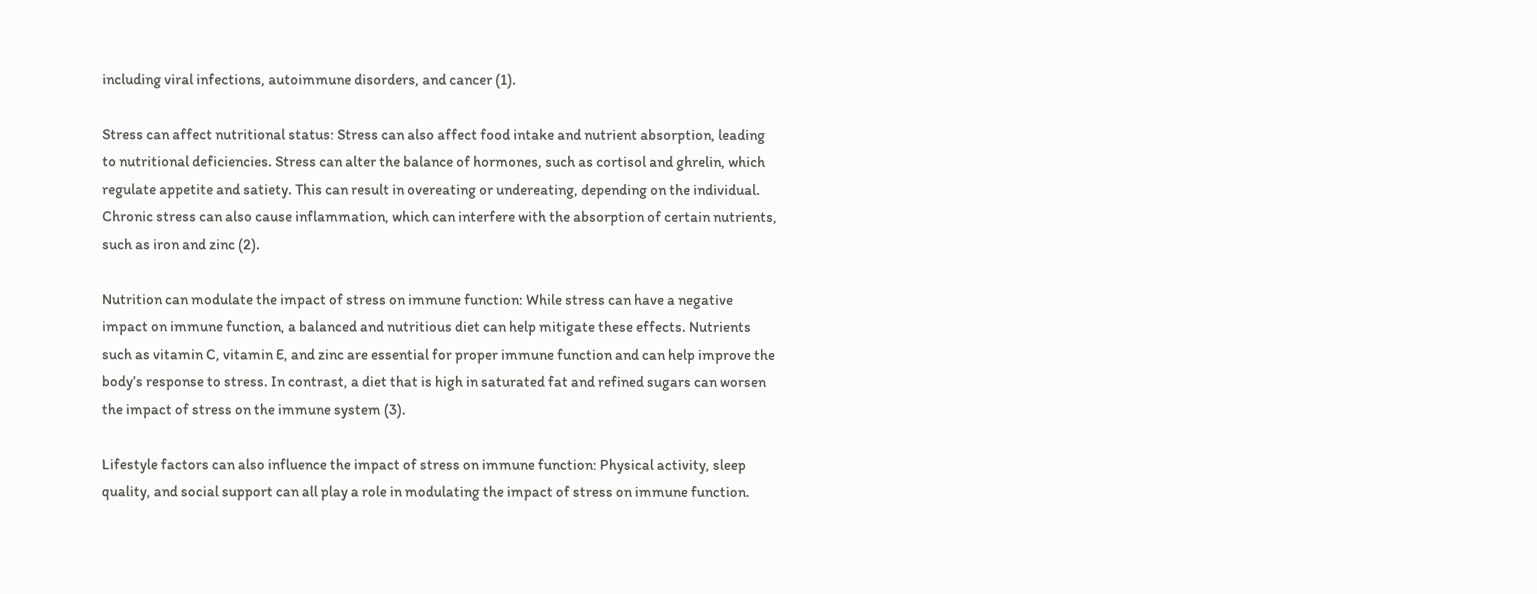including viral infections, autoimmune disorders, and cancer (1).

Stress can affect nutritional status: Stress can also affect food intake and nutrient absorption, leading to nutritional deficiencies. Stress can alter the balance of hormones, such as cortisol and ghrelin, which regulate appetite and satiety. This can result in overeating or undereating, depending on the individual. Chronic stress can also cause inflammation, which can interfere with the absorption of certain nutrients, such as iron and zinc (2).

Nutrition can modulate the impact of stress on immune function: While stress can have a negative impact on immune function, a balanced and nutritious diet can help mitigate these effects. Nutrients such as vitamin C, vitamin E, and zinc are essential for proper immune function and can help improve the body’s response to stress. In contrast, a diet that is high in saturated fat and refined sugars can worsen the impact of stress on the immune system (3).

Lifestyle factors can also influence the impact of stress on immune function: Physical activity, sleep quality, and social support can all play a role in modulating the impact of stress on immune function.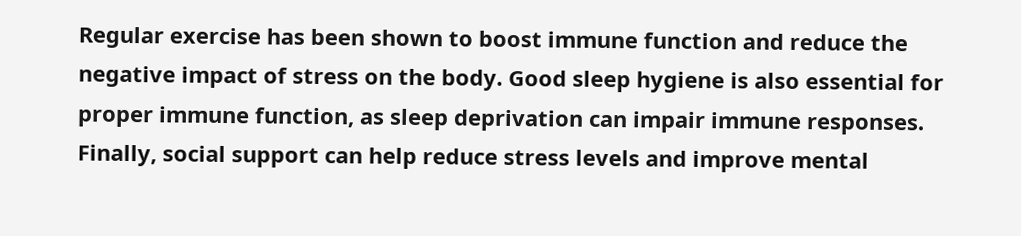Regular exercise has been shown to boost immune function and reduce the negative impact of stress on the body. Good sleep hygiene is also essential for proper immune function, as sleep deprivation can impair immune responses. Finally, social support can help reduce stress levels and improve mental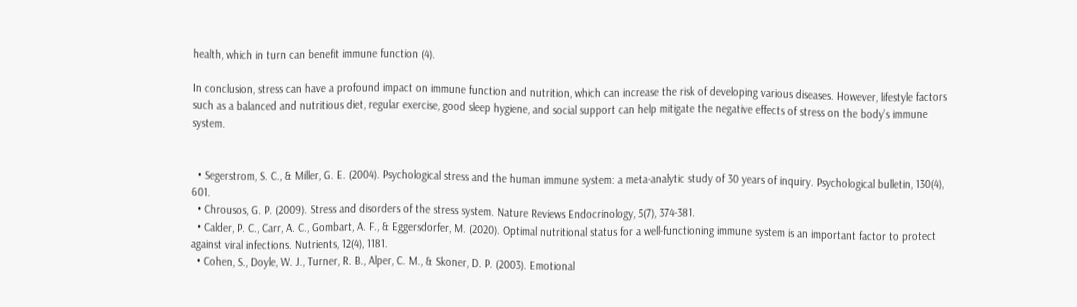health, which in turn can benefit immune function (4).

In conclusion, stress can have a profound impact on immune function and nutrition, which can increase the risk of developing various diseases. However, lifestyle factors such as a balanced and nutritious diet, regular exercise, good sleep hygiene, and social support can help mitigate the negative effects of stress on the body’s immune system.


  • Segerstrom, S. C., & Miller, G. E. (2004). Psychological stress and the human immune system: a meta-analytic study of 30 years of inquiry. Psychological bulletin, 130(4), 601.
  • Chrousos, G. P. (2009). Stress and disorders of the stress system. Nature Reviews Endocrinology, 5(7), 374-381.
  • Calder, P. C., Carr, A. C., Gombart, A. F., & Eggersdorfer, M. (2020). Optimal nutritional status for a well-functioning immune system is an important factor to protect against viral infections. Nutrients, 12(4), 1181.
  • Cohen, S., Doyle, W. J., Turner, R. B., Alper, C. M., & Skoner, D. P. (2003). Emotional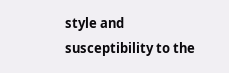style and susceptibility to the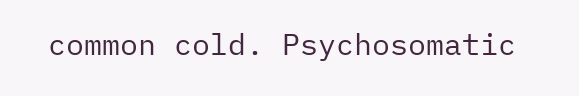common cold. Psychosomatic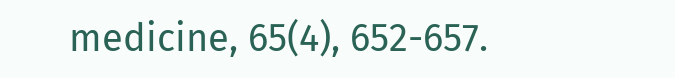medicine, 65(4), 652-657.